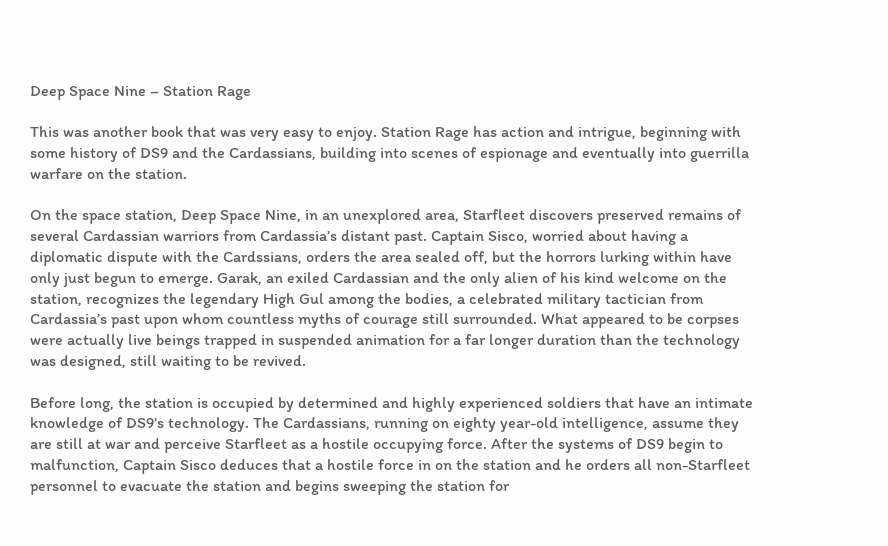Deep Space Nine – Station Rage

This was another book that was very easy to enjoy. Station Rage has action and intrigue, beginning with some history of DS9 and the Cardassians, building into scenes of espionage and eventually into guerrilla warfare on the station.

On the space station, Deep Space Nine, in an unexplored area, Starfleet discovers preserved remains of several Cardassian warriors from Cardassia’s distant past. Captain Sisco, worried about having a diplomatic dispute with the Cardssians, orders the area sealed off, but the horrors lurking within have only just begun to emerge. Garak, an exiled Cardassian and the only alien of his kind welcome on the station, recognizes the legendary High Gul among the bodies, a celebrated military tactician from Cardassia’s past upon whom countless myths of courage still surrounded. What appeared to be corpses were actually live beings trapped in suspended animation for a far longer duration than the technology was designed, still waiting to be revived.

Before long, the station is occupied by determined and highly experienced soldiers that have an intimate knowledge of DS9’s technology. The Cardassians, running on eighty year-old intelligence, assume they are still at war and perceive Starfleet as a hostile occupying force. After the systems of DS9 begin to malfunction, Captain Sisco deduces that a hostile force in on the station and he orders all non-Starfleet personnel to evacuate the station and begins sweeping the station for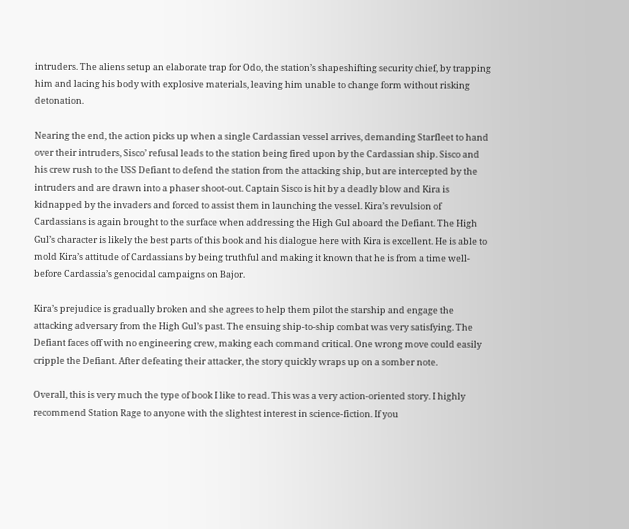intruders. The aliens setup an elaborate trap for Odo, the station’s shapeshifting security chief, by trapping him and lacing his body with explosive materials, leaving him unable to change form without risking detonation.

Nearing the end, the action picks up when a single Cardassian vessel arrives, demanding Starfleet to hand over their intruders, Sisco’ refusal leads to the station being fired upon by the Cardassian ship. Sisco and his crew rush to the USS Defiant to defend the station from the attacking ship, but are intercepted by the intruders and are drawn into a phaser shoot-out. Captain Sisco is hit by a deadly blow and Kira is kidnapped by the invaders and forced to assist them in launching the vessel. Kira’s revulsion of Cardassians is again brought to the surface when addressing the High Gul aboard the Defiant. The High Gul’s character is likely the best parts of this book and his dialogue here with Kira is excellent. He is able to mold Kira’s attitude of Cardassians by being truthful and making it known that he is from a time well-before Cardassia’s genocidal campaigns on Bajor.

Kira’s prejudice is gradually broken and she agrees to help them pilot the starship and engage the attacking adversary from the High Gul’s past. The ensuing ship-to-ship combat was very satisfying. The Defiant faces off with no engineering crew, making each command critical. One wrong move could easily cripple the Defiant. After defeating their attacker, the story quickly wraps up on a somber note.

Overall, this is very much the type of book I like to read. This was a very action-oriented story. I highly recommend Station Rage to anyone with the slightest interest in science-fiction. If you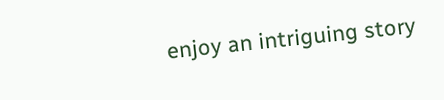enjoy an intriguing story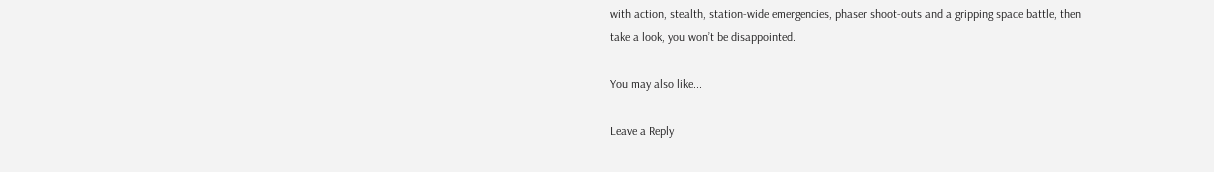with action, stealth, station-wide emergencies, phaser shoot-outs and a gripping space battle, then take a look, you won’t be disappointed.

You may also like...

Leave a Reply